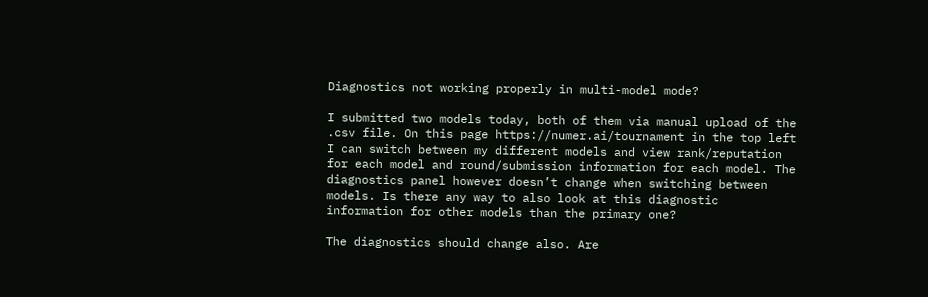Diagnostics not working properly in multi-model mode?

I submitted two models today, both of them via manual upload of the .csv file. On this page https://numer.ai/tournament in the top left I can switch between my different models and view rank/reputation for each model and round/submission information for each model. The diagnostics panel however doesn’t change when switching between models. Is there any way to also look at this diagnostic information for other models than the primary one?

The diagnostics should change also. Are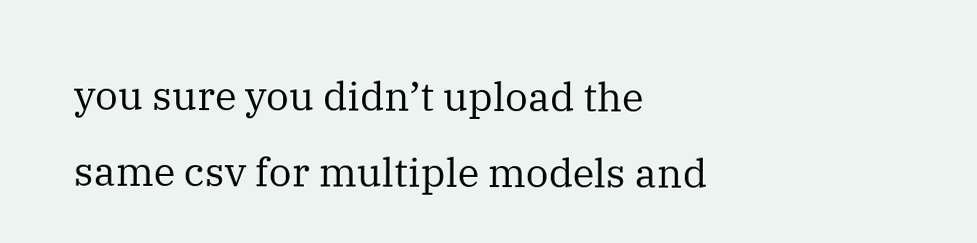you sure you didn’t upload the same csv for multiple models and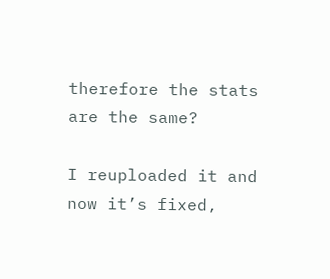therefore the stats are the same?

I reuploaded it and now it’s fixed,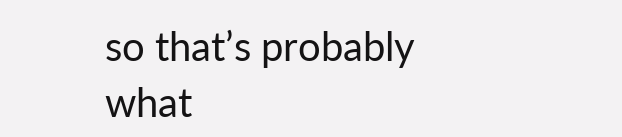so that’s probably what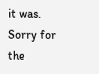it was. Sorry for the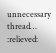unnecessary thread… :relieved: